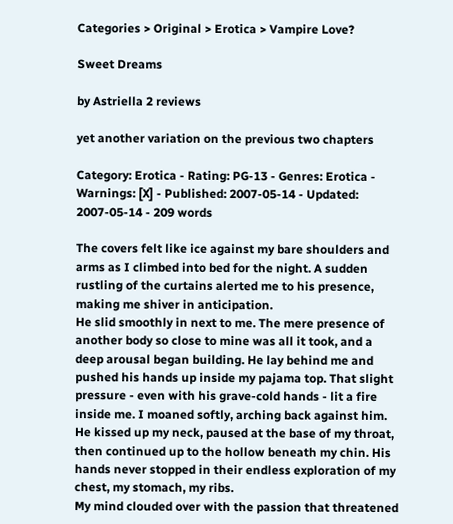Categories > Original > Erotica > Vampire Love?

Sweet Dreams

by Astriella 2 reviews

yet another variation on the previous two chapters

Category: Erotica - Rating: PG-13 - Genres: Erotica - Warnings: [X] - Published: 2007-05-14 - Updated: 2007-05-14 - 209 words

The covers felt like ice against my bare shoulders and arms as I climbed into bed for the night. A sudden rustling of the curtains alerted me to his presence, making me shiver in anticipation.
He slid smoothly in next to me. The mere presence of another body so close to mine was all it took, and a deep arousal began building. He lay behind me and pushed his hands up inside my pajama top. That slight pressure - even with his grave-cold hands - lit a fire inside me. I moaned softly, arching back against him.
He kissed up my neck, paused at the base of my throat, then continued up to the hollow beneath my chin. His hands never stopped in their endless exploration of my chest, my stomach, my ribs.
My mind clouded over with the passion that threatened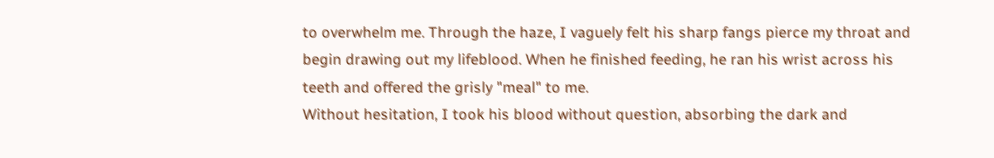to overwhelm me. Through the haze, I vaguely felt his sharp fangs pierce my throat and begin drawing out my lifeblood. When he finished feeding, he ran his wrist across his teeth and offered the grisly "meal" to me.
Without hesitation, I took his blood without question, absorbing the dark and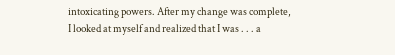intoxicating powers. After my change was complete, I looked at myself and realized that I was . . . a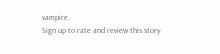vampire.
Sign up to rate and review this story